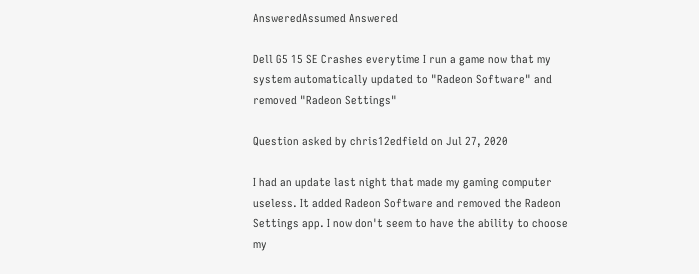AnsweredAssumed Answered

Dell G5 15 SE Crashes everytime I run a game now that my system automatically updated to "Radeon Software" and removed "Radeon Settings"

Question asked by chris12edfield on Jul 27, 2020

I had an update last night that made my gaming computer useless. It added Radeon Software and removed the Radeon Settings app. I now don't seem to have the ability to choose my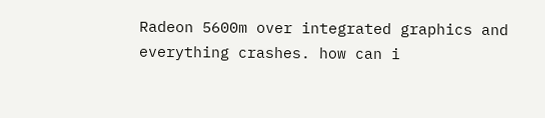Radeon 5600m over integrated graphics and everything crashes. how can i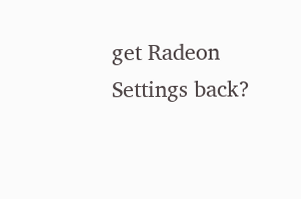get Radeon Settings back?